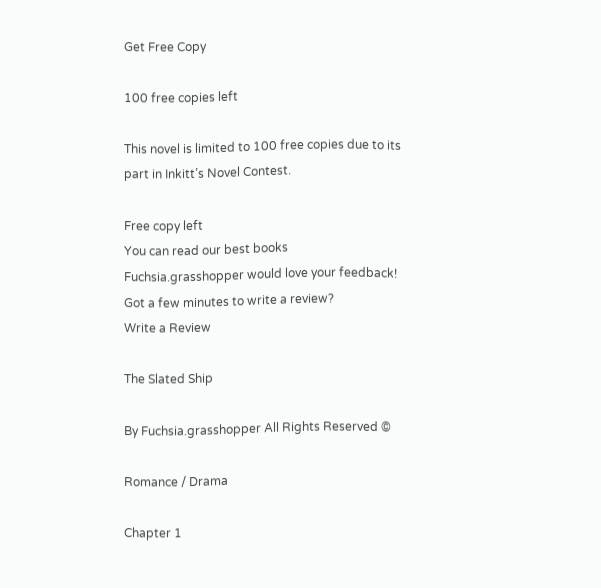Get Free Copy

100 free copies left

This novel is limited to 100 free copies due to its part in Inkitt’s Novel Contest.

Free copy left
You can read our best books
Fuchsia.grasshopper would love your feedback! Got a few minutes to write a review?
Write a Review

The Slated Ship

By Fuchsia.grasshopper All Rights Reserved ©

Romance / Drama

Chapter 1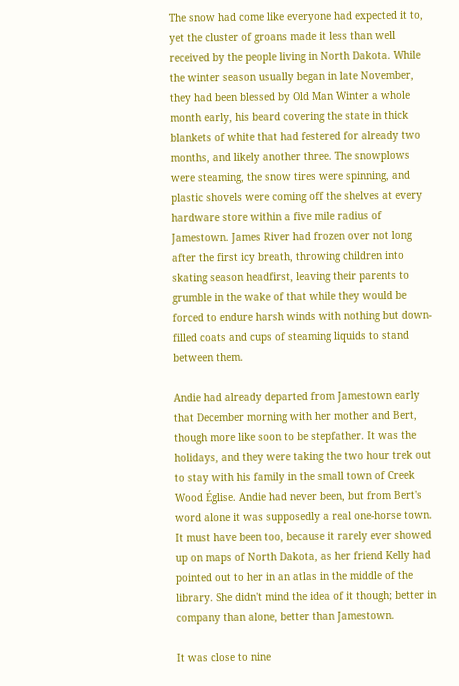The snow had come like everyone had expected it to, yet the cluster of groans made it less than well received by the people living in North Dakota. While the winter season usually began in late November, they had been blessed by Old Man Winter a whole month early, his beard covering the state in thick blankets of white that had festered for already two months, and likely another three. The snowplows were steaming, the snow tires were spinning, and plastic shovels were coming off the shelves at every hardware store within a five mile radius of Jamestown. James River had frozen over not long after the first icy breath, throwing children into skating season headfirst, leaving their parents to grumble in the wake of that while they would be forced to endure harsh winds with nothing but down-filled coats and cups of steaming liquids to stand between them.

Andie had already departed from Jamestown early that December morning with her mother and Bert, though more like soon to be stepfather. It was the holidays, and they were taking the two hour trek out to stay with his family in the small town of Creek Wood Église. Andie had never been, but from Bert's word alone it was supposedly a real one-horse town. It must have been too, because it rarely ever showed up on maps of North Dakota, as her friend Kelly had pointed out to her in an atlas in the middle of the library. She didn't mind the idea of it though; better in company than alone, better than Jamestown.

It was close to nine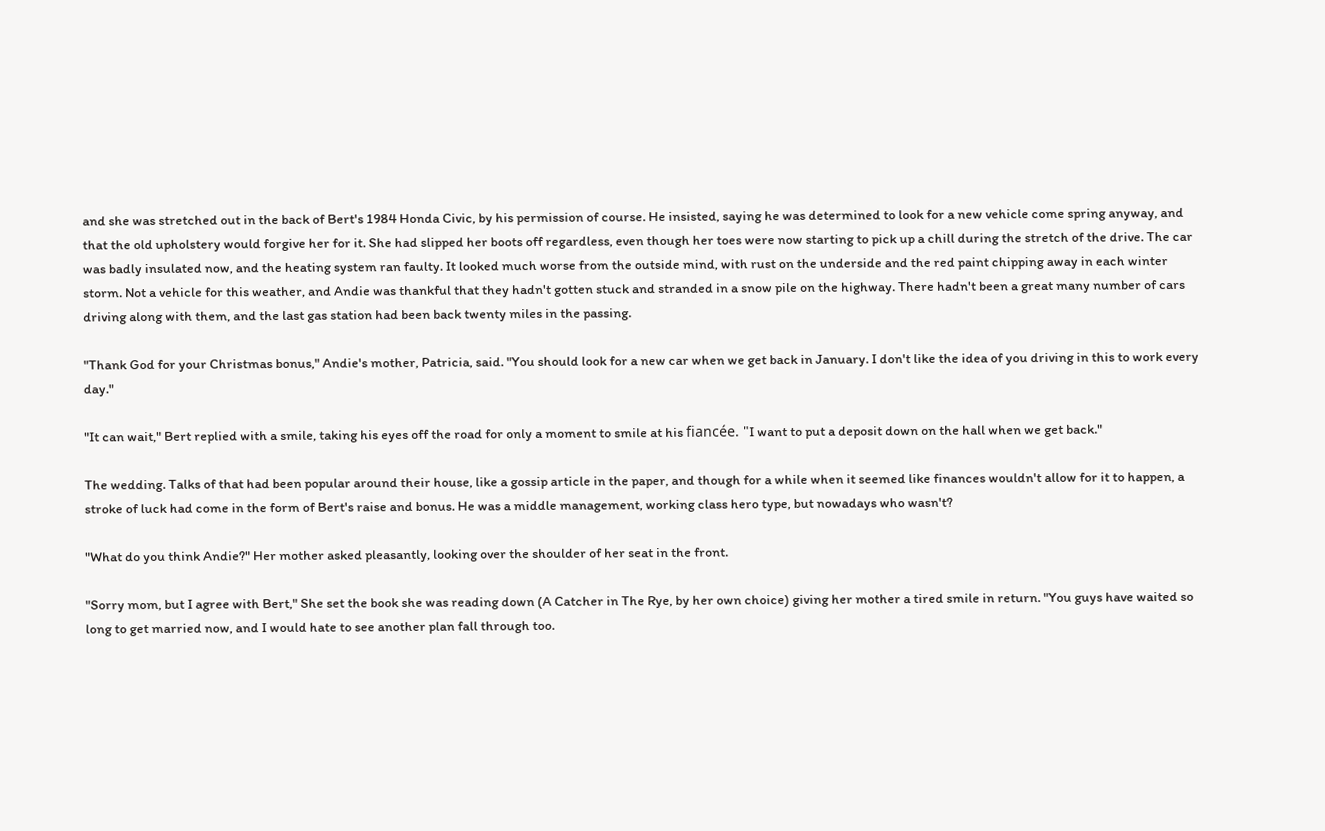and she was stretched out in the back of Bert's 1984 Honda Civic, by his permission of course. He insisted, saying he was determined to look for a new vehicle come spring anyway, and that the old upholstery would forgive her for it. She had slipped her boots off regardless, even though her toes were now starting to pick up a chill during the stretch of the drive. The car was badly insulated now, and the heating system ran faulty. It looked much worse from the outside mind, with rust on the underside and the red paint chipping away in each winter storm. Not a vehicle for this weather, and Andie was thankful that they hadn't gotten stuck and stranded in a snow pile on the highway. There hadn't been a great many number of cars driving along with them, and the last gas station had been back twenty miles in the passing.

"Thank God for your Christmas bonus," Andie's mother, Patricia, said. "You should look for a new car when we get back in January. I don't like the idea of you driving in this to work every day."

"It can wait," Bert replied with a smile, taking his eyes off the road for only a moment to smile at his fiancée. "I want to put a deposit down on the hall when we get back."

The wedding. Talks of that had been popular around their house, like a gossip article in the paper, and though for a while when it seemed like finances wouldn't allow for it to happen, a stroke of luck had come in the form of Bert's raise and bonus. He was a middle management, working class hero type, but nowadays who wasn't?

"What do you think Andie?" Her mother asked pleasantly, looking over the shoulder of her seat in the front.

"Sorry mom, but I agree with Bert," She set the book she was reading down (A Catcher in The Rye, by her own choice) giving her mother a tired smile in return. "You guys have waited so long to get married now, and I would hate to see another plan fall through too.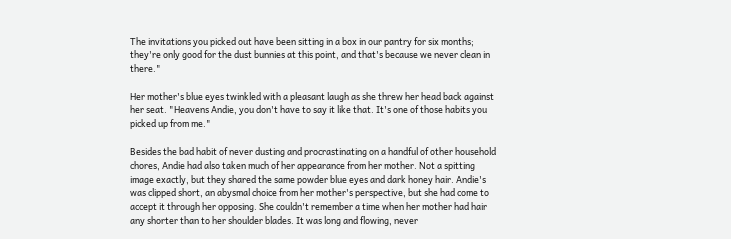The invitations you picked out have been sitting in a box in our pantry for six months; they're only good for the dust bunnies at this point, and that's because we never clean in there."

Her mother's blue eyes twinkled with a pleasant laugh as she threw her head back against her seat. "Heavens Andie, you don't have to say it like that. It's one of those habits you picked up from me."

Besides the bad habit of never dusting and procrastinating on a handful of other household chores, Andie had also taken much of her appearance from her mother. Not a spitting image exactly, but they shared the same powder blue eyes and dark honey hair. Andie's was clipped short, an abysmal choice from her mother's perspective, but she had come to accept it through her opposing. She couldn't remember a time when her mother had hair any shorter than to her shoulder blades. It was long and flowing, never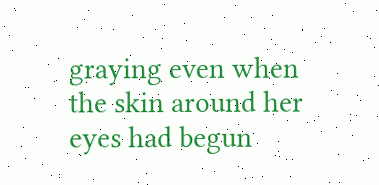graying even when the skin around her eyes had begun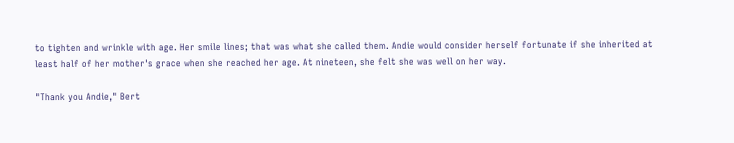to tighten and wrinkle with age. Her smile lines; that was what she called them. Andie would consider herself fortunate if she inherited at least half of her mother's grace when she reached her age. At nineteen, she felt she was well on her way.

"Thank you Andie," Bert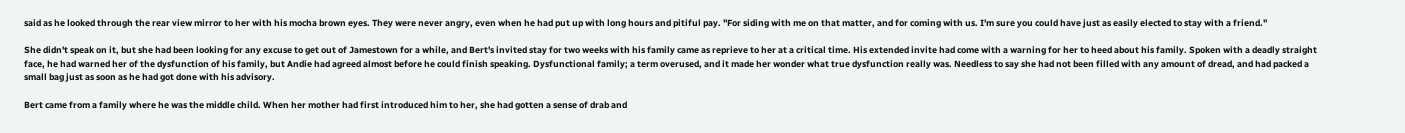said as he looked through the rear view mirror to her with his mocha brown eyes. They were never angry, even when he had put up with long hours and pitiful pay. "For siding with me on that matter, and for coming with us. I'm sure you could have just as easily elected to stay with a friend."

She didn't speak on it, but she had been looking for any excuse to get out of Jamestown for a while, and Bert's invited stay for two weeks with his family came as reprieve to her at a critical time. His extended invite had come with a warning for her to heed about his family. Spoken with a deadly straight face, he had warned her of the dysfunction of his family, but Andie had agreed almost before he could finish speaking. Dysfunctional family; a term overused, and it made her wonder what true dysfunction really was. Needless to say she had not been filled with any amount of dread, and had packed a small bag just as soon as he had got done with his advisory.

Bert came from a family where he was the middle child. When her mother had first introduced him to her, she had gotten a sense of drab and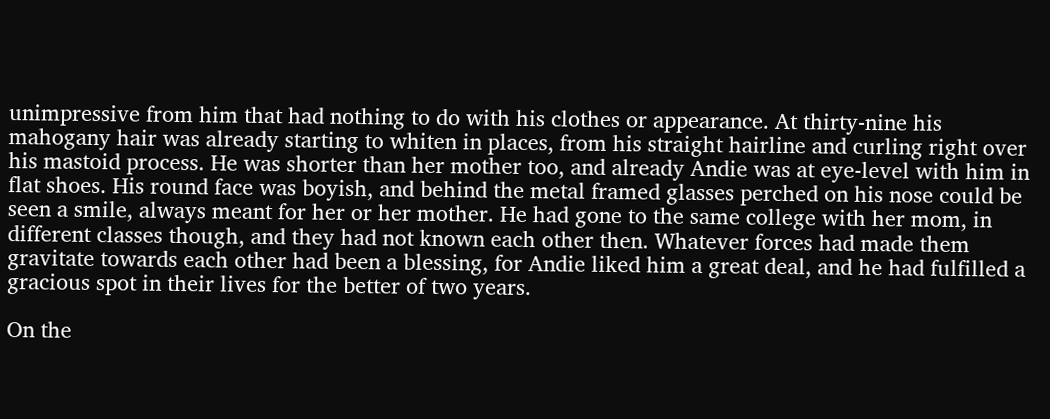unimpressive from him that had nothing to do with his clothes or appearance. At thirty-nine his mahogany hair was already starting to whiten in places, from his straight hairline and curling right over his mastoid process. He was shorter than her mother too, and already Andie was at eye-level with him in flat shoes. His round face was boyish, and behind the metal framed glasses perched on his nose could be seen a smile, always meant for her or her mother. He had gone to the same college with her mom, in different classes though, and they had not known each other then. Whatever forces had made them gravitate towards each other had been a blessing, for Andie liked him a great deal, and he had fulfilled a gracious spot in their lives for the better of two years.

On the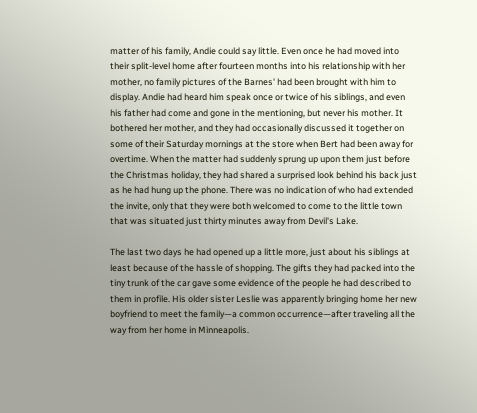matter of his family, Andie could say little. Even once he had moved into their split-level home after fourteen months into his relationship with her mother, no family pictures of the Barnes' had been brought with him to display. Andie had heard him speak once or twice of his siblings, and even his father had come and gone in the mentioning, but never his mother. It bothered her mother, and they had occasionally discussed it together on some of their Saturday mornings at the store when Bert had been away for overtime. When the matter had suddenly sprung up upon them just before the Christmas holiday, they had shared a surprised look behind his back just as he had hung up the phone. There was no indication of who had extended the invite, only that they were both welcomed to come to the little town that was situated just thirty minutes away from Devil's Lake.

The last two days he had opened up a little more, just about his siblings at least because of the hassle of shopping. The gifts they had packed into the tiny trunk of the car gave some evidence of the people he had described to them in profile. His older sister Leslie was apparently bringing home her new boyfriend to meet the family—a common occurrence—after traveling all the way from her home in Minneapolis.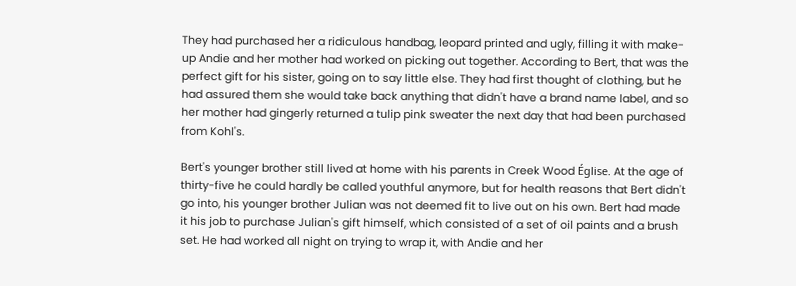They had purchased her a ridiculous handbag, leopard printed and ugly, filling it with make-up Andie and her mother had worked on picking out together. According to Bert, that was the perfect gift for his sister, going on to say little else. They had first thought of clothing, but he had assured them she would take back anything that didn't have a brand name label, and so her mother had gingerly returned a tulip pink sweater the next day that had been purchased from Kohl's.

Bert's younger brother still lived at home with his parents in Creek Wood Église. At the age of thirty-five he could hardly be called youthful anymore, but for health reasons that Bert didn't go into, his younger brother Julian was not deemed fit to live out on his own. Bert had made it his job to purchase Julian's gift himself, which consisted of a set of oil paints and a brush set. He had worked all night on trying to wrap it, with Andie and her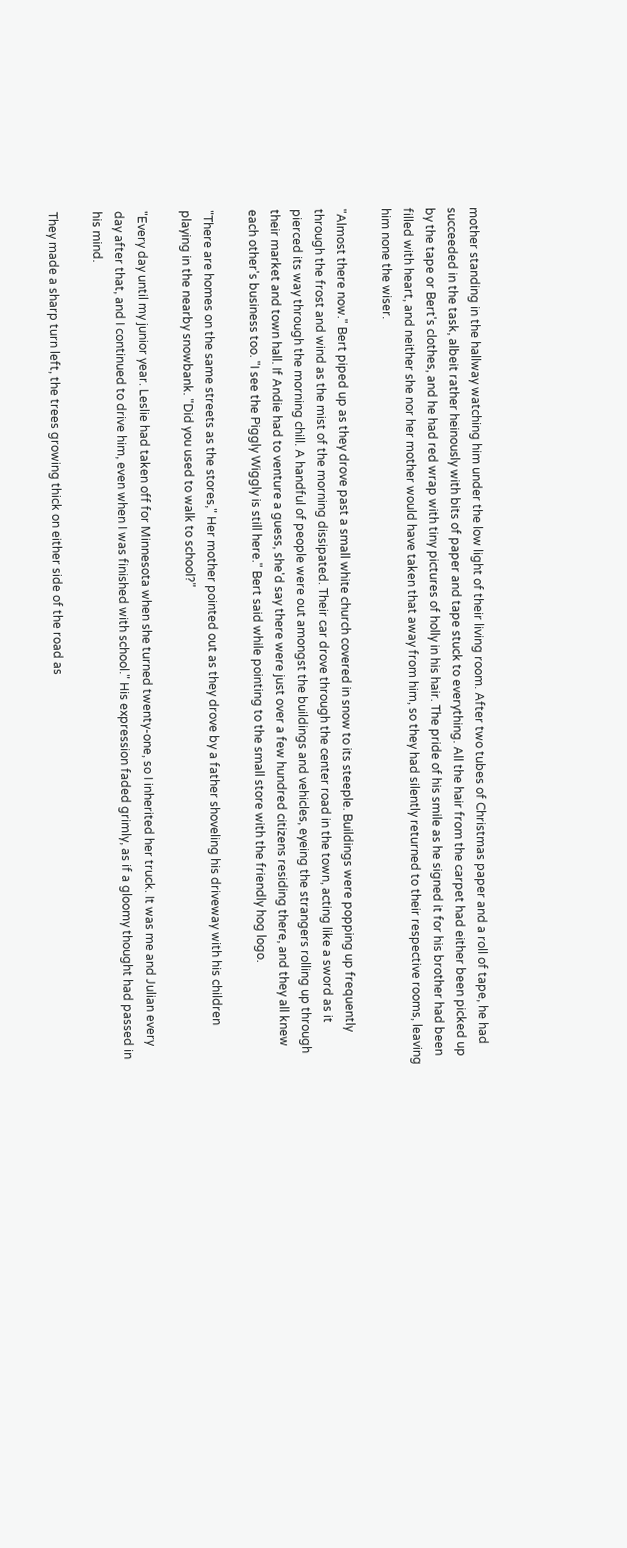mother standing in the hallway watching him under the low light of their living room. After two tubes of Christmas paper and a roll of tape, he had succeeded in the task, albeit rather heinously with bits of paper and tape stuck to everything. All the hair from the carpet had either been picked up by the tape or Bert's clothes, and he had red wrap with tiny pictures of holly in his hair. The pride of his smile as he signed it for his brother had been filled with heart, and neither she nor her mother would have taken that away from him, so they had silently returned to their respective rooms, leaving him none the wiser.

"Almost there now." Bert piped up as they drove past a small white church covered in snow to its steeple. Buildings were popping up frequently through the frost and wind as the mist of the morning dissipated. Their car drove through the center road in the town, acting like a sword as it pierced its way through the morning chill. A handful of people were out amongst the buildings and vehicles, eyeing the strangers rolling up through their market and town hall. If Andie had to venture a guess, she'd say there were just over a few hundred citizens residing there, and they all knew each other's business too. "I see the Piggly Wiggly is still here." Bert said while pointing to the small store with the friendly hog logo.

"There are homes on the same streets as the stores," Her mother pointed out as they drove by a father shoveling his driveway with his children playing in the nearby snowbank. "Did you used to walk to school?"

"Every day until my junior year. Leslie had taken off for Minnesota when she turned twenty-one, so I inherited her truck. It was me and Julian every day after that, and I continued to drive him, even when I was finished with school." His expression faded grimly, as if a gloomy thought had passed in his mind.

They made a sharp turn left, the trees growing thick on either side of the road as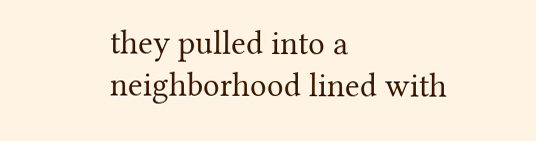they pulled into a neighborhood lined with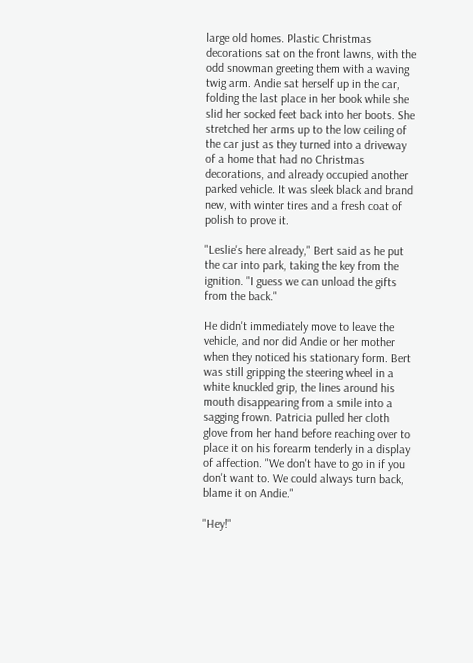large old homes. Plastic Christmas decorations sat on the front lawns, with the odd snowman greeting them with a waving twig arm. Andie sat herself up in the car, folding the last place in her book while she slid her socked feet back into her boots. She stretched her arms up to the low ceiling of the car just as they turned into a driveway of a home that had no Christmas decorations, and already occupied another parked vehicle. It was sleek black and brand new, with winter tires and a fresh coat of polish to prove it.

"Leslie's here already," Bert said as he put the car into park, taking the key from the ignition. "I guess we can unload the gifts from the back."

He didn't immediately move to leave the vehicle, and nor did Andie or her mother when they noticed his stationary form. Bert was still gripping the steering wheel in a white knuckled grip, the lines around his mouth disappearing from a smile into a sagging frown. Patricia pulled her cloth glove from her hand before reaching over to place it on his forearm tenderly in a display of affection. "We don't have to go in if you don't want to. We could always turn back, blame it on Andie."

"Hey!"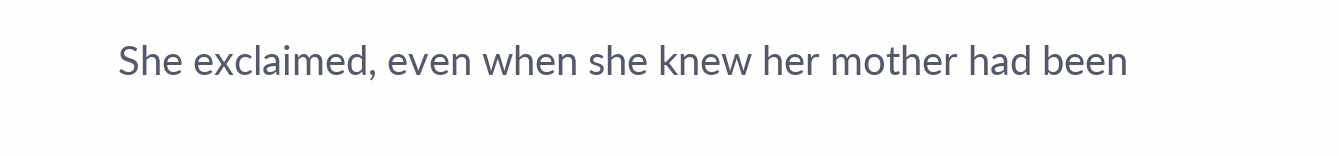She exclaimed, even when she knew her mother had been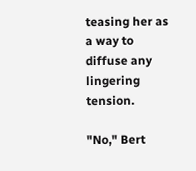teasing her as a way to diffuse any lingering tension.

"No," Bert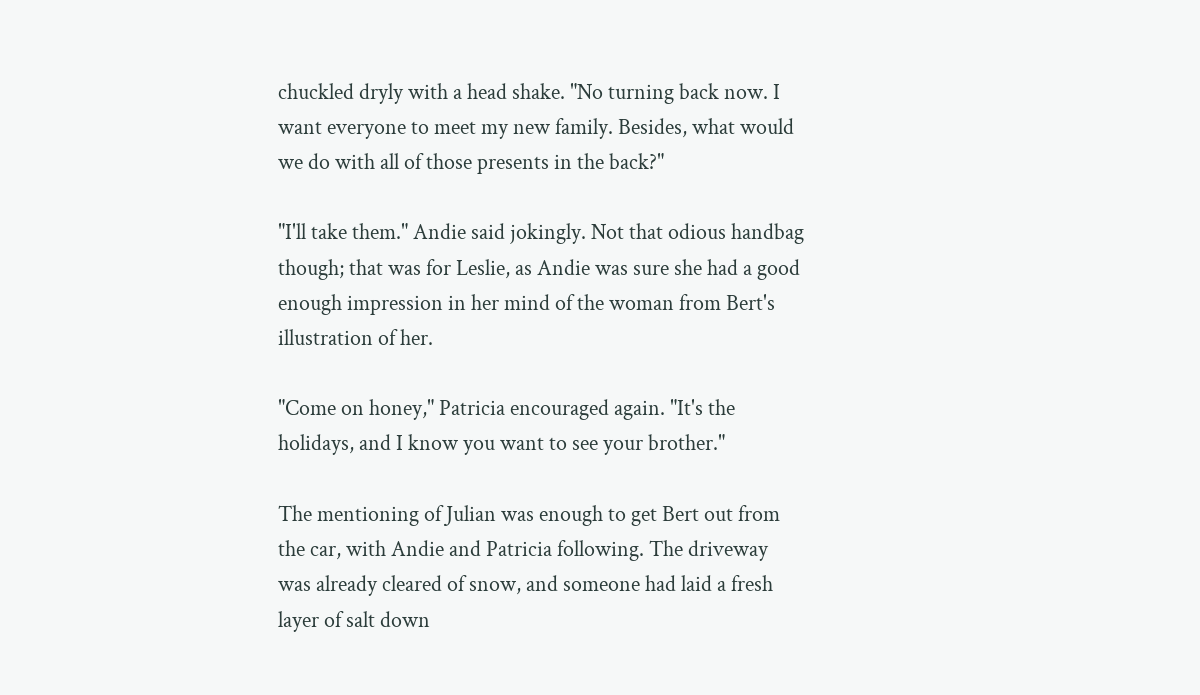chuckled dryly with a head shake. "No turning back now. I want everyone to meet my new family. Besides, what would we do with all of those presents in the back?"

"I'll take them." Andie said jokingly. Not that odious handbag though; that was for Leslie, as Andie was sure she had a good enough impression in her mind of the woman from Bert's illustration of her.

"Come on honey," Patricia encouraged again. "It's the holidays, and I know you want to see your brother."

The mentioning of Julian was enough to get Bert out from the car, with Andie and Patricia following. The driveway was already cleared of snow, and someone had laid a fresh layer of salt down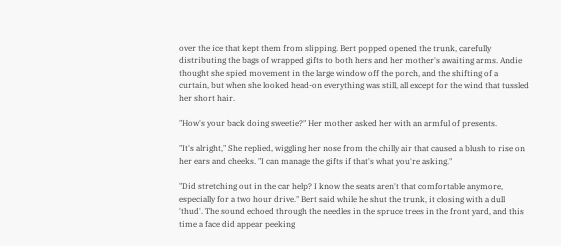over the ice that kept them from slipping. Bert popped opened the trunk, carefully distributing the bags of wrapped gifts to both hers and her mother's awaiting arms. Andie thought she spied movement in the large window off the porch, and the shifting of a curtain, but when she looked head-on everything was still, all except for the wind that tussled her short hair.

"How's your back doing sweetie?" Her mother asked her with an armful of presents.

"It's alright," She replied, wiggling her nose from the chilly air that caused a blush to rise on her ears and cheeks. "I can manage the gifts if that's what you're asking."

"Did stretching out in the car help? I know the seats aren't that comfortable anymore, especially for a two hour drive." Bert said while he shut the trunk, it closing with a dull 'thud'. The sound echoed through the needles in the spruce trees in the front yard, and this time a face did appear peeking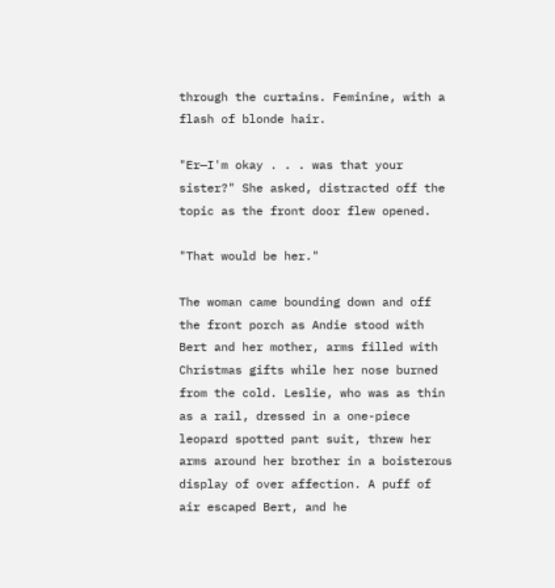through the curtains. Feminine, with a flash of blonde hair.

"Er—I'm okay . . . was that your sister?" She asked, distracted off the topic as the front door flew opened.

"That would be her."

The woman came bounding down and off the front porch as Andie stood with Bert and her mother, arms filled with Christmas gifts while her nose burned from the cold. Leslie, who was as thin as a rail, dressed in a one-piece leopard spotted pant suit, threw her arms around her brother in a boisterous display of over affection. A puff of air escaped Bert, and he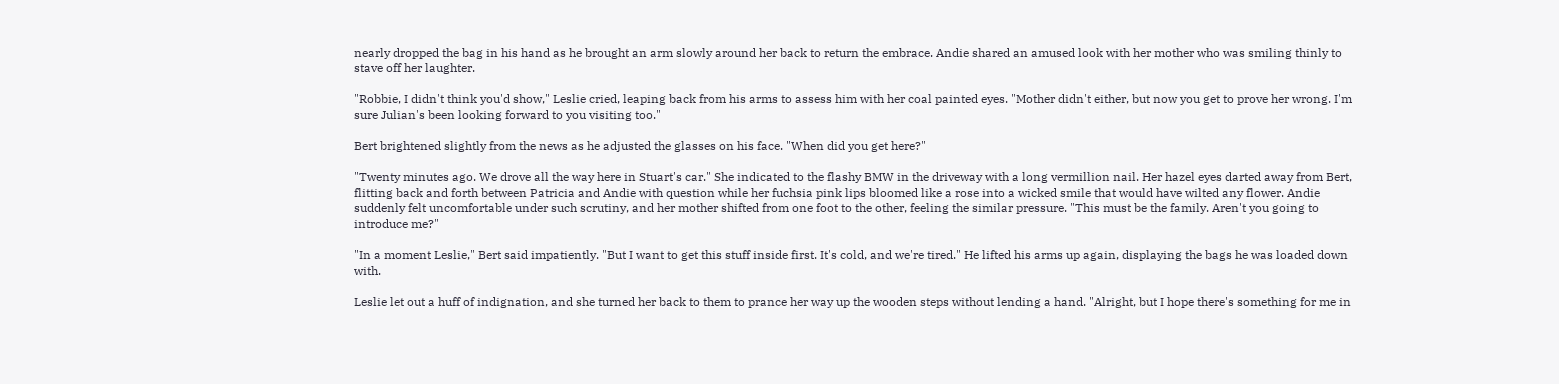nearly dropped the bag in his hand as he brought an arm slowly around her back to return the embrace. Andie shared an amused look with her mother who was smiling thinly to stave off her laughter.

"Robbie, I didn't think you'd show," Leslie cried, leaping back from his arms to assess him with her coal painted eyes. "Mother didn't either, but now you get to prove her wrong. I'm sure Julian's been looking forward to you visiting too."

Bert brightened slightly from the news as he adjusted the glasses on his face. "When did you get here?"

"Twenty minutes ago. We drove all the way here in Stuart's car." She indicated to the flashy BMW in the driveway with a long vermillion nail. Her hazel eyes darted away from Bert, flitting back and forth between Patricia and Andie with question while her fuchsia pink lips bloomed like a rose into a wicked smile that would have wilted any flower. Andie suddenly felt uncomfortable under such scrutiny, and her mother shifted from one foot to the other, feeling the similar pressure. "This must be the family. Aren't you going to introduce me?"

"In a moment Leslie," Bert said impatiently. "But I want to get this stuff inside first. It's cold, and we're tired." He lifted his arms up again, displaying the bags he was loaded down with.

Leslie let out a huff of indignation, and she turned her back to them to prance her way up the wooden steps without lending a hand. "Alright, but I hope there's something for me in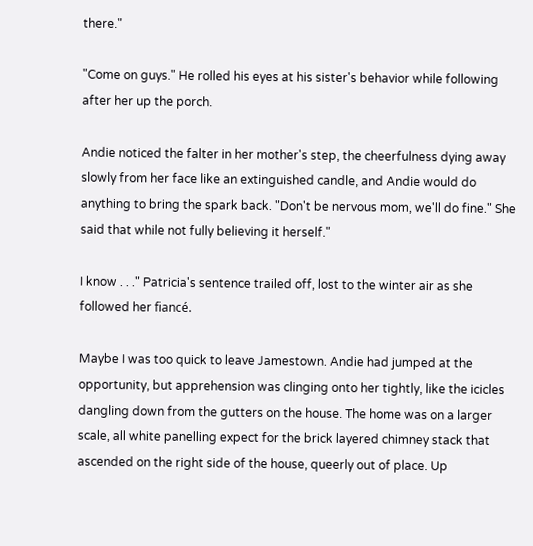there."

"Come on guys." He rolled his eyes at his sister's behavior while following after her up the porch.

Andie noticed the falter in her mother's step, the cheerfulness dying away slowly from her face like an extinguished candle, and Andie would do anything to bring the spark back. "Don't be nervous mom, we'll do fine." She said that while not fully believing it herself."

I know . . ." Patricia's sentence trailed off, lost to the winter air as she followed her fiancé.

Maybe I was too quick to leave Jamestown. Andie had jumped at the opportunity, but apprehension was clinging onto her tightly, like the icicles dangling down from the gutters on the house. The home was on a larger scale, all white panelling expect for the brick layered chimney stack that ascended on the right side of the house, queerly out of place. Up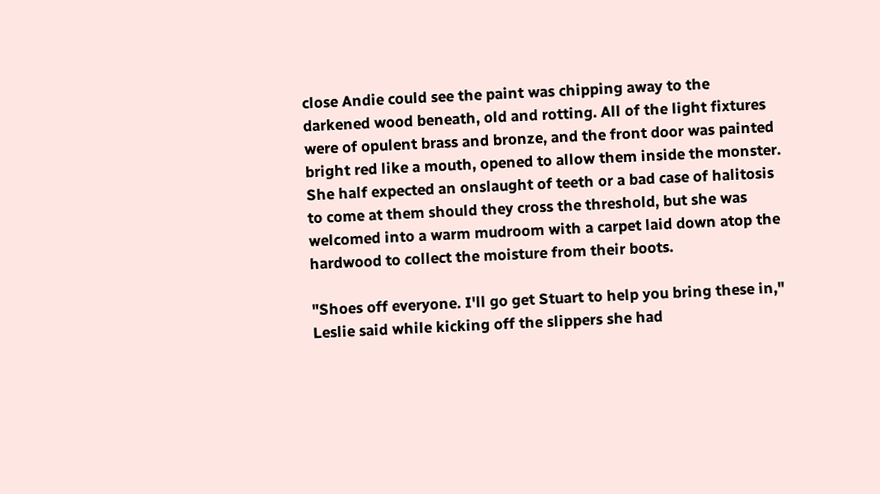close Andie could see the paint was chipping away to the darkened wood beneath, old and rotting. All of the light fixtures were of opulent brass and bronze, and the front door was painted bright red like a mouth, opened to allow them inside the monster. She half expected an onslaught of teeth or a bad case of halitosis to come at them should they cross the threshold, but she was welcomed into a warm mudroom with a carpet laid down atop the hardwood to collect the moisture from their boots.

"Shoes off everyone. I'll go get Stuart to help you bring these in," Leslie said while kicking off the slippers she had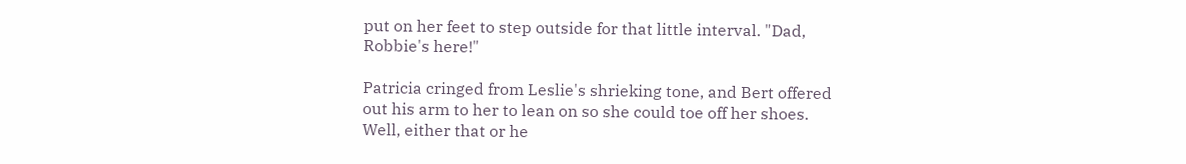put on her feet to step outside for that little interval. "Dad, Robbie's here!"

Patricia cringed from Leslie's shrieking tone, and Bert offered out his arm to her to lean on so she could toe off her shoes. Well, either that or he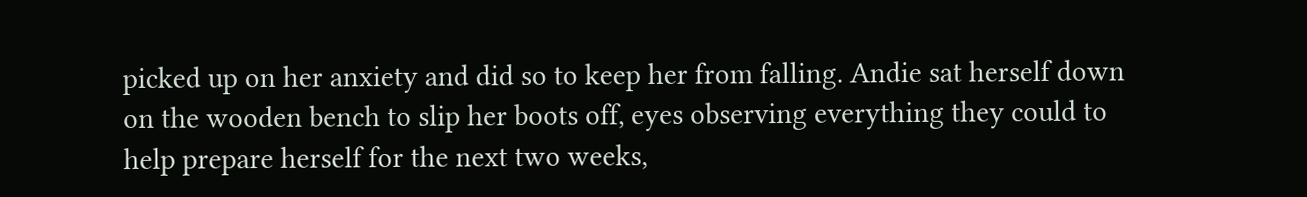picked up on her anxiety and did so to keep her from falling. Andie sat herself down on the wooden bench to slip her boots off, eyes observing everything they could to help prepare herself for the next two weeks,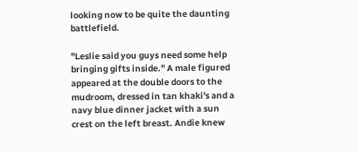looking now to be quite the daunting battlefield.

"Leslie said you guys need some help bringing gifts inside." A male figured appeared at the double doors to the mudroom, dressed in tan khaki's and a navy blue dinner jacket with a sun crest on the left breast. Andie knew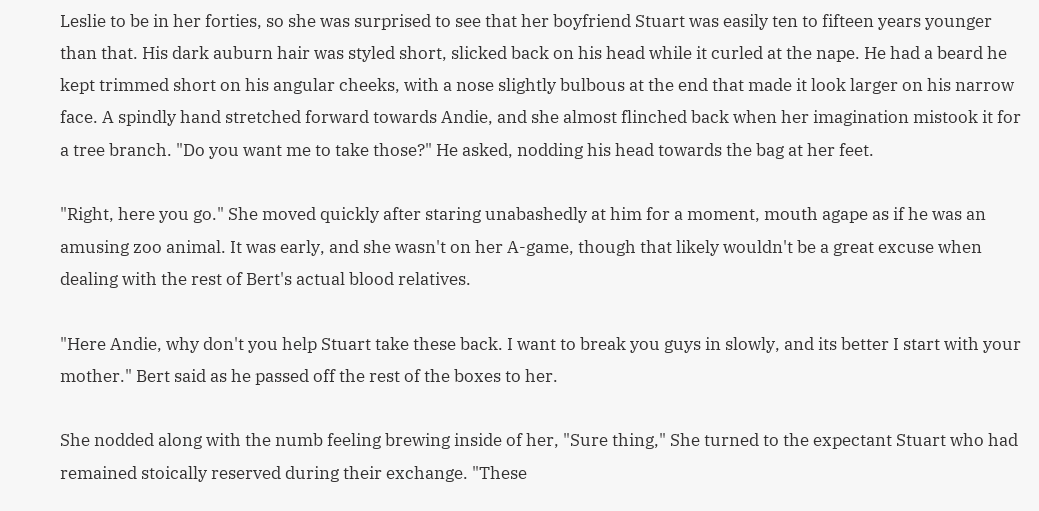Leslie to be in her forties, so she was surprised to see that her boyfriend Stuart was easily ten to fifteen years younger than that. His dark auburn hair was styled short, slicked back on his head while it curled at the nape. He had a beard he kept trimmed short on his angular cheeks, with a nose slightly bulbous at the end that made it look larger on his narrow face. A spindly hand stretched forward towards Andie, and she almost flinched back when her imagination mistook it for a tree branch. "Do you want me to take those?" He asked, nodding his head towards the bag at her feet.

"Right, here you go." She moved quickly after staring unabashedly at him for a moment, mouth agape as if he was an amusing zoo animal. It was early, and she wasn't on her A-game, though that likely wouldn't be a great excuse when dealing with the rest of Bert's actual blood relatives.

"Here Andie, why don't you help Stuart take these back. I want to break you guys in slowly, and its better I start with your mother." Bert said as he passed off the rest of the boxes to her.

She nodded along with the numb feeling brewing inside of her, "Sure thing," She turned to the expectant Stuart who had remained stoically reserved during their exchange. "These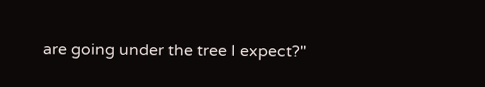are going under the tree I expect?"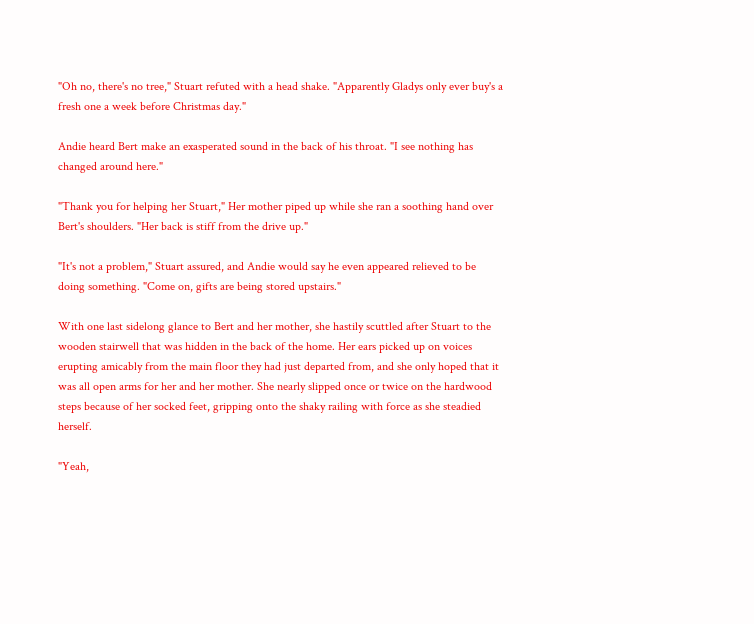"Oh no, there's no tree," Stuart refuted with a head shake. "Apparently Gladys only ever buy's a fresh one a week before Christmas day."

Andie heard Bert make an exasperated sound in the back of his throat. "I see nothing has changed around here."

"Thank you for helping her Stuart," Her mother piped up while she ran a soothing hand over Bert's shoulders. "Her back is stiff from the drive up."

"It's not a problem," Stuart assured, and Andie would say he even appeared relieved to be doing something. "Come on, gifts are being stored upstairs."

With one last sidelong glance to Bert and her mother, she hastily scuttled after Stuart to the wooden stairwell that was hidden in the back of the home. Her ears picked up on voices erupting amicably from the main floor they had just departed from, and she only hoped that it was all open arms for her and her mother. She nearly slipped once or twice on the hardwood steps because of her socked feet, gripping onto the shaky railing with force as she steadied herself.

"Yeah,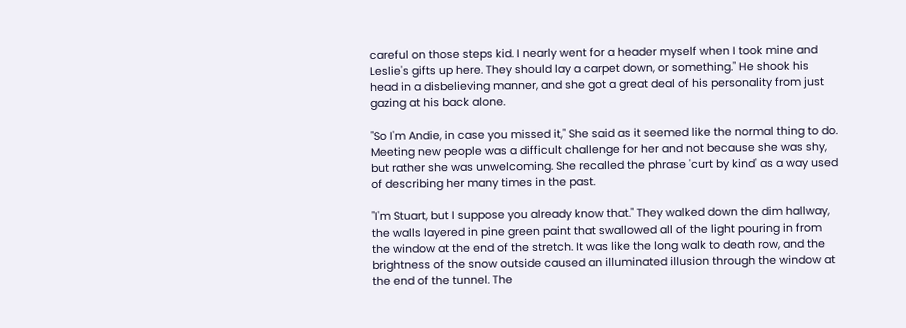careful on those steps kid. I nearly went for a header myself when I took mine and Leslie's gifts up here. They should lay a carpet down, or something." He shook his head in a disbelieving manner, and she got a great deal of his personality from just gazing at his back alone.

"So I'm Andie, in case you missed it," She said as it seemed like the normal thing to do. Meeting new people was a difficult challenge for her and not because she was shy, but rather she was unwelcoming. She recalled the phrase 'curt by kind' as a way used of describing her many times in the past.

"I'm Stuart, but I suppose you already know that." They walked down the dim hallway, the walls layered in pine green paint that swallowed all of the light pouring in from the window at the end of the stretch. It was like the long walk to death row, and the brightness of the snow outside caused an illuminated illusion through the window at the end of the tunnel. The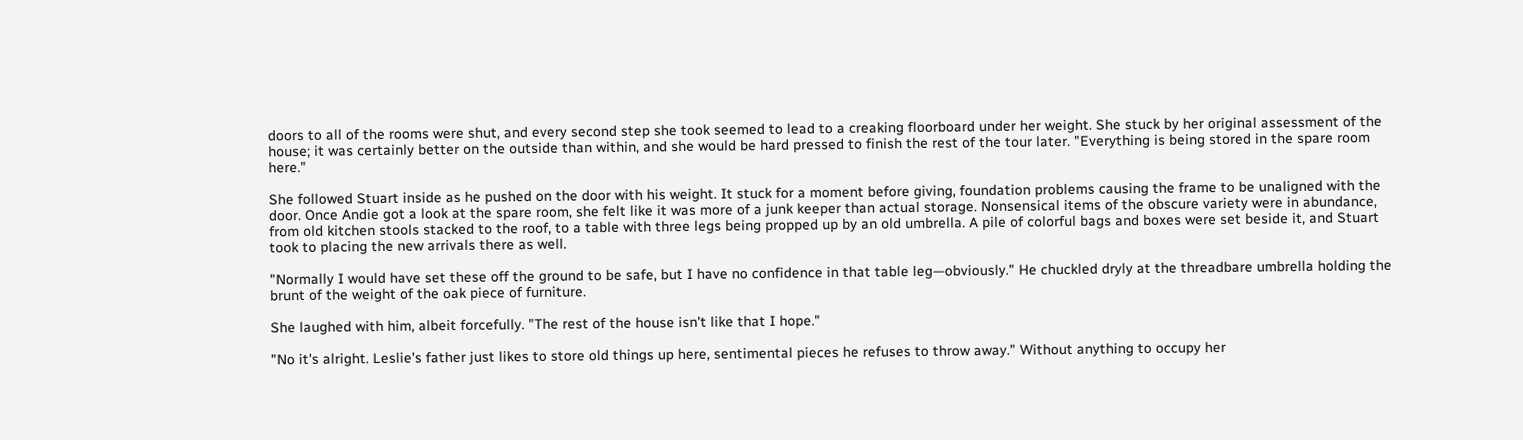doors to all of the rooms were shut, and every second step she took seemed to lead to a creaking floorboard under her weight. She stuck by her original assessment of the house; it was certainly better on the outside than within, and she would be hard pressed to finish the rest of the tour later. "Everything is being stored in the spare room here."

She followed Stuart inside as he pushed on the door with his weight. It stuck for a moment before giving, foundation problems causing the frame to be unaligned with the door. Once Andie got a look at the spare room, she felt like it was more of a junk keeper than actual storage. Nonsensical items of the obscure variety were in abundance, from old kitchen stools stacked to the roof, to a table with three legs being propped up by an old umbrella. A pile of colorful bags and boxes were set beside it, and Stuart took to placing the new arrivals there as well.

"Normally I would have set these off the ground to be safe, but I have no confidence in that table leg—obviously." He chuckled dryly at the threadbare umbrella holding the brunt of the weight of the oak piece of furniture.

She laughed with him, albeit forcefully. "The rest of the house isn't like that I hope."

"No it's alright. Leslie's father just likes to store old things up here, sentimental pieces he refuses to throw away." Without anything to occupy her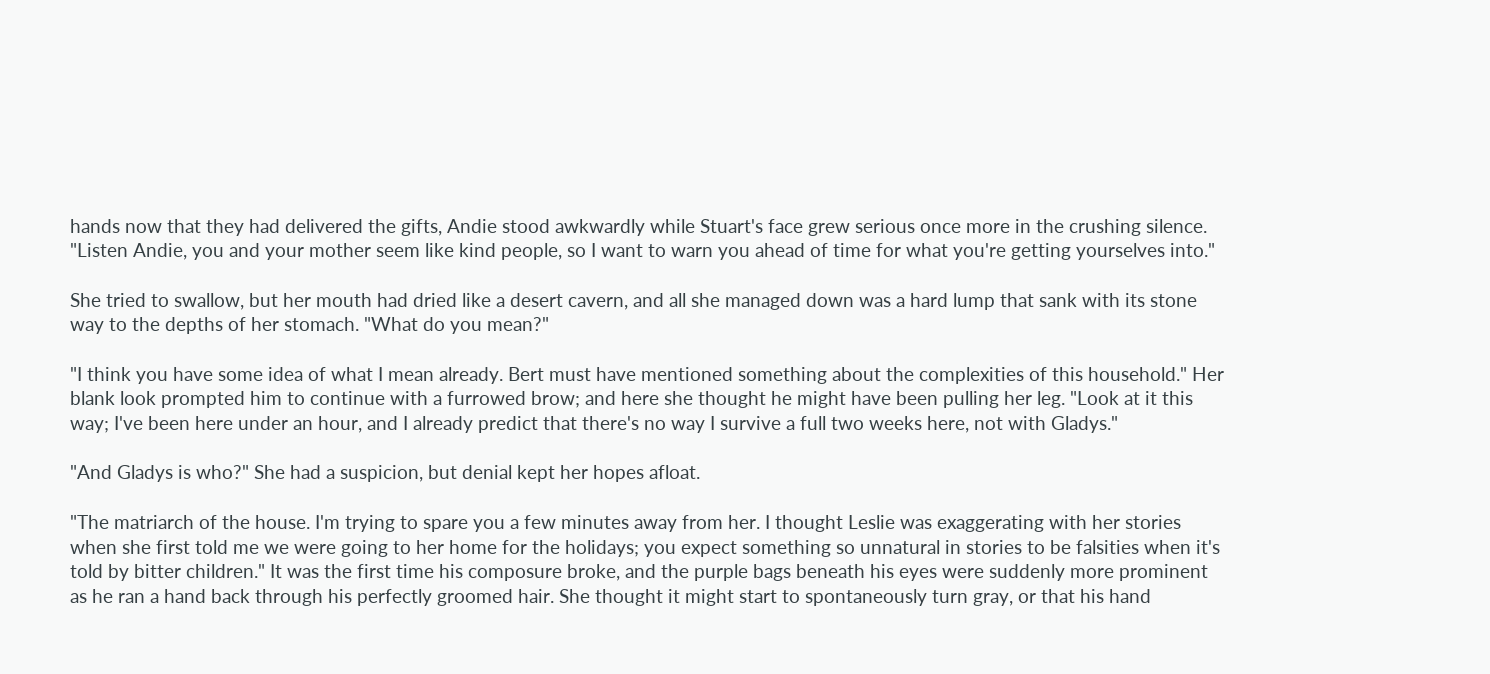hands now that they had delivered the gifts, Andie stood awkwardly while Stuart's face grew serious once more in the crushing silence. "Listen Andie, you and your mother seem like kind people, so I want to warn you ahead of time for what you're getting yourselves into."

She tried to swallow, but her mouth had dried like a desert cavern, and all she managed down was a hard lump that sank with its stone way to the depths of her stomach. "What do you mean?"

"I think you have some idea of what I mean already. Bert must have mentioned something about the complexities of this household." Her blank look prompted him to continue with a furrowed brow; and here she thought he might have been pulling her leg. "Look at it this way; I've been here under an hour, and I already predict that there's no way I survive a full two weeks here, not with Gladys."

"And Gladys is who?" She had a suspicion, but denial kept her hopes afloat.

"The matriarch of the house. I'm trying to spare you a few minutes away from her. I thought Leslie was exaggerating with her stories when she first told me we were going to her home for the holidays; you expect something so unnatural in stories to be falsities when it's told by bitter children." It was the first time his composure broke, and the purple bags beneath his eyes were suddenly more prominent as he ran a hand back through his perfectly groomed hair. She thought it might start to spontaneously turn gray, or that his hand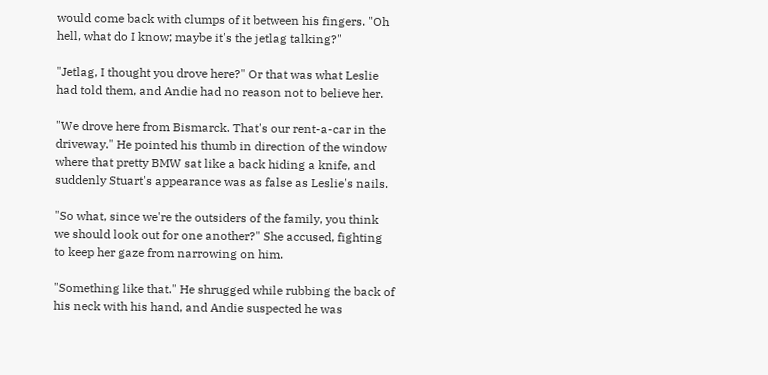would come back with clumps of it between his fingers. "Oh hell, what do I know; maybe it's the jetlag talking?"

"Jetlag, I thought you drove here?" Or that was what Leslie had told them, and Andie had no reason not to believe her.

"We drove here from Bismarck. That's our rent-a-car in the driveway." He pointed his thumb in direction of the window where that pretty BMW sat like a back hiding a knife, and suddenly Stuart's appearance was as false as Leslie's nails.

"So what, since we're the outsiders of the family, you think we should look out for one another?" She accused, fighting to keep her gaze from narrowing on him.

"Something like that." He shrugged while rubbing the back of his neck with his hand, and Andie suspected he was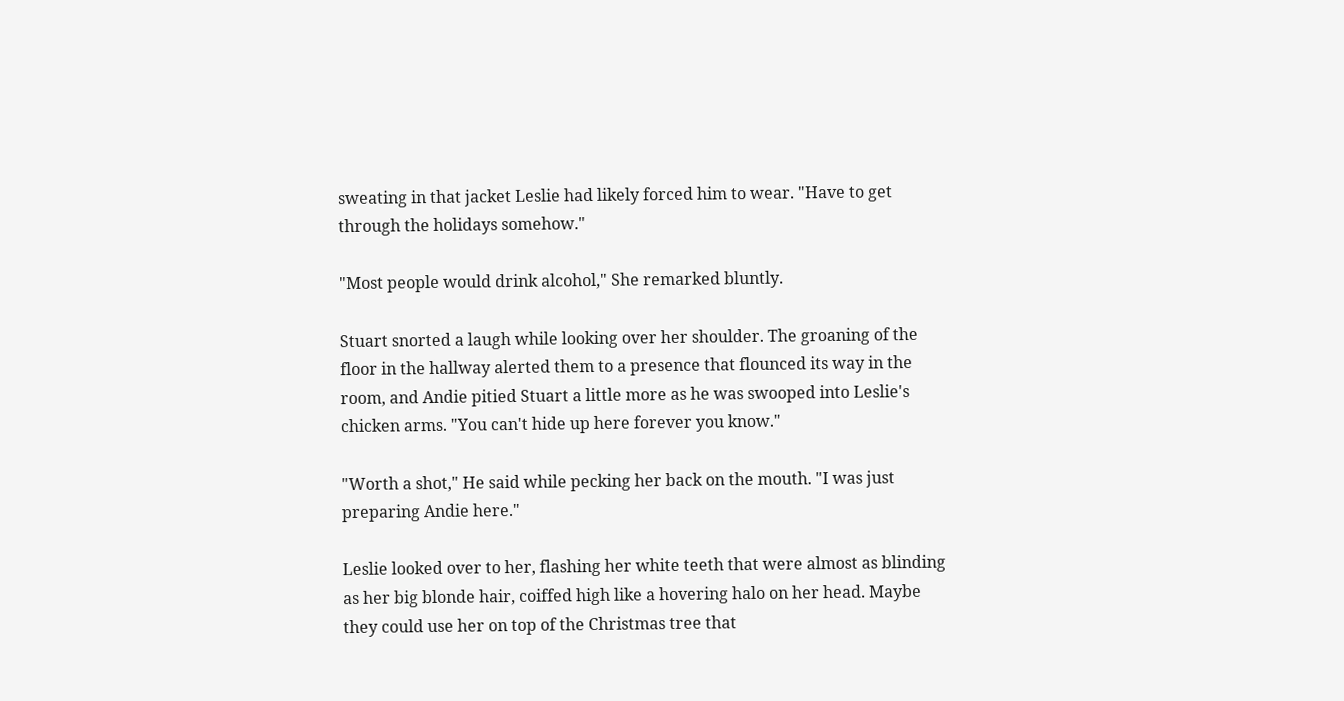sweating in that jacket Leslie had likely forced him to wear. "Have to get through the holidays somehow."

"Most people would drink alcohol," She remarked bluntly.

Stuart snorted a laugh while looking over her shoulder. The groaning of the floor in the hallway alerted them to a presence that flounced its way in the room, and Andie pitied Stuart a little more as he was swooped into Leslie's chicken arms. "You can't hide up here forever you know."

"Worth a shot," He said while pecking her back on the mouth. "I was just preparing Andie here."

Leslie looked over to her, flashing her white teeth that were almost as blinding as her big blonde hair, coiffed high like a hovering halo on her head. Maybe they could use her on top of the Christmas tree that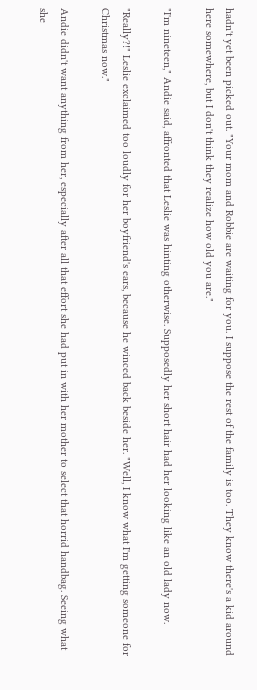hadn't yet been picked out. "Your mom and Robbie are waiting for you. I suppose the rest of the family is too. They know there's a kid around here somewhere, but I don't think they realize how old you are."

"I'm nineteen," Andie said, affronted that Leslie was hinting otherwise. Supposedly her short hair had her looking like an old lady now.

"Really?!" Leslie exclaimed too loudly for her boyfriend's ears, because he winced back beside her. "Well, I know what I'm getting someone for Christmas now."

Andie didn't want anything from her, especially after all that effort she had put in with her mother to select that horrid handbag. Seeing what she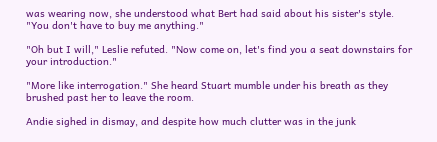was wearing now, she understood what Bert had said about his sister's style. "You don't have to buy me anything."

"Oh but I will," Leslie refuted. "Now come on, let's find you a seat downstairs for your introduction."

"More like interrogation." She heard Stuart mumble under his breath as they brushed past her to leave the room.

Andie sighed in dismay, and despite how much clutter was in the junk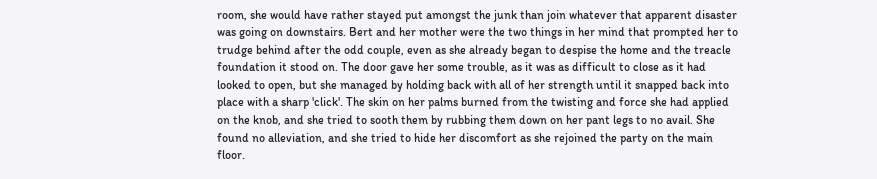room, she would have rather stayed put amongst the junk than join whatever that apparent disaster was going on downstairs. Bert and her mother were the two things in her mind that prompted her to trudge behind after the odd couple, even as she already began to despise the home and the treacle foundation it stood on. The door gave her some trouble, as it was as difficult to close as it had looked to open, but she managed by holding back with all of her strength until it snapped back into place with a sharp 'click'. The skin on her palms burned from the twisting and force she had applied on the knob, and she tried to sooth them by rubbing them down on her pant legs to no avail. She found no alleviation, and she tried to hide her discomfort as she rejoined the party on the main floor.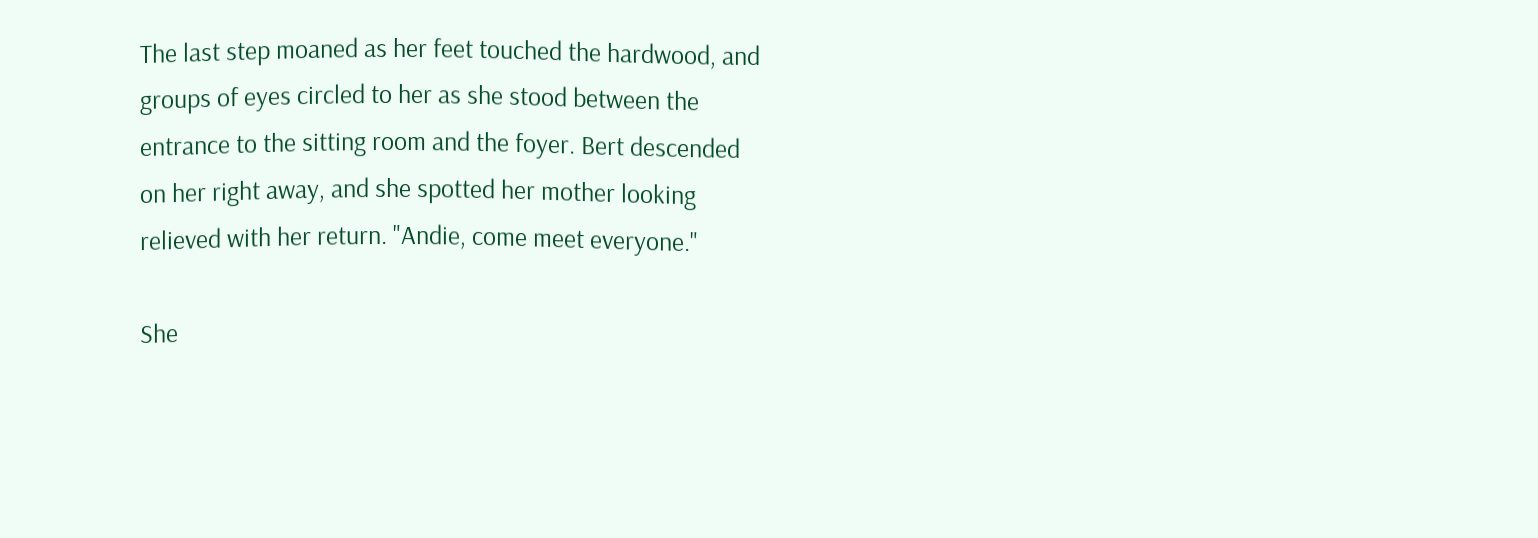The last step moaned as her feet touched the hardwood, and groups of eyes circled to her as she stood between the entrance to the sitting room and the foyer. Bert descended on her right away, and she spotted her mother looking relieved with her return. "Andie, come meet everyone."

She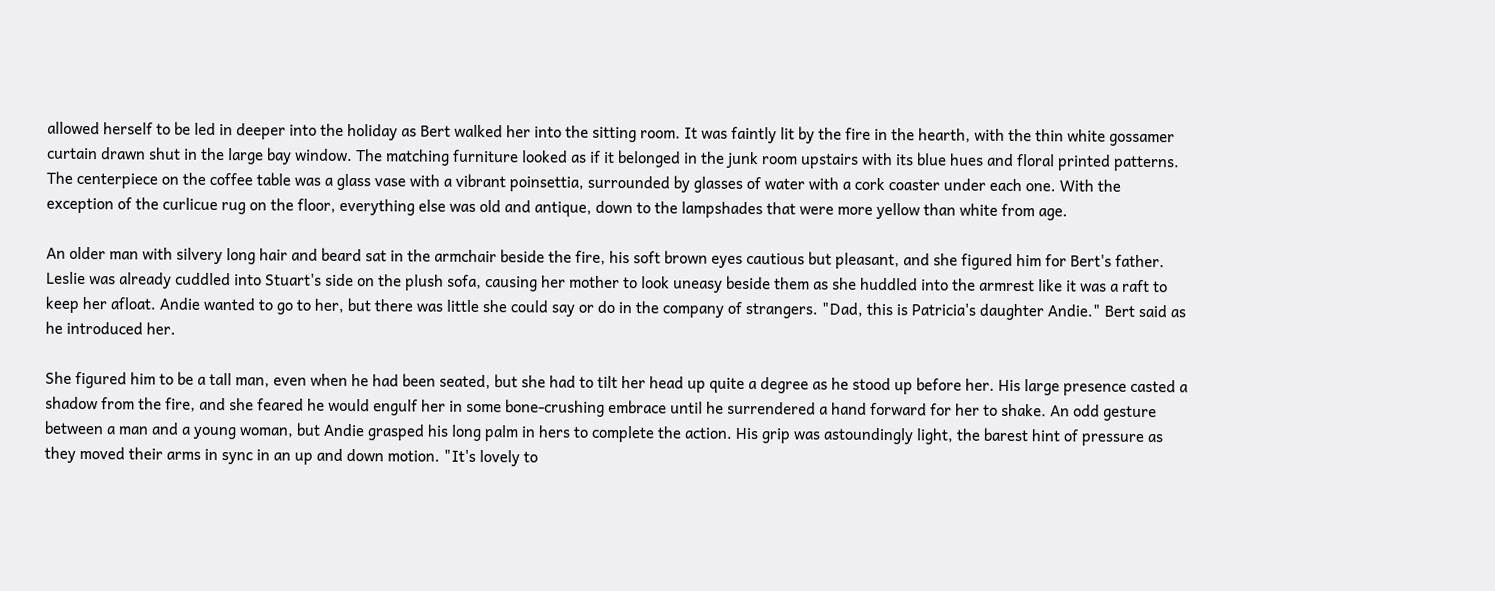allowed herself to be led in deeper into the holiday as Bert walked her into the sitting room. It was faintly lit by the fire in the hearth, with the thin white gossamer curtain drawn shut in the large bay window. The matching furniture looked as if it belonged in the junk room upstairs with its blue hues and floral printed patterns. The centerpiece on the coffee table was a glass vase with a vibrant poinsettia, surrounded by glasses of water with a cork coaster under each one. With the exception of the curlicue rug on the floor, everything else was old and antique, down to the lampshades that were more yellow than white from age.

An older man with silvery long hair and beard sat in the armchair beside the fire, his soft brown eyes cautious but pleasant, and she figured him for Bert's father. Leslie was already cuddled into Stuart's side on the plush sofa, causing her mother to look uneasy beside them as she huddled into the armrest like it was a raft to keep her afloat. Andie wanted to go to her, but there was little she could say or do in the company of strangers. "Dad, this is Patricia's daughter Andie." Bert said as he introduced her.

She figured him to be a tall man, even when he had been seated, but she had to tilt her head up quite a degree as he stood up before her. His large presence casted a shadow from the fire, and she feared he would engulf her in some bone-crushing embrace until he surrendered a hand forward for her to shake. An odd gesture between a man and a young woman, but Andie grasped his long palm in hers to complete the action. His grip was astoundingly light, the barest hint of pressure as they moved their arms in sync in an up and down motion. "It's lovely to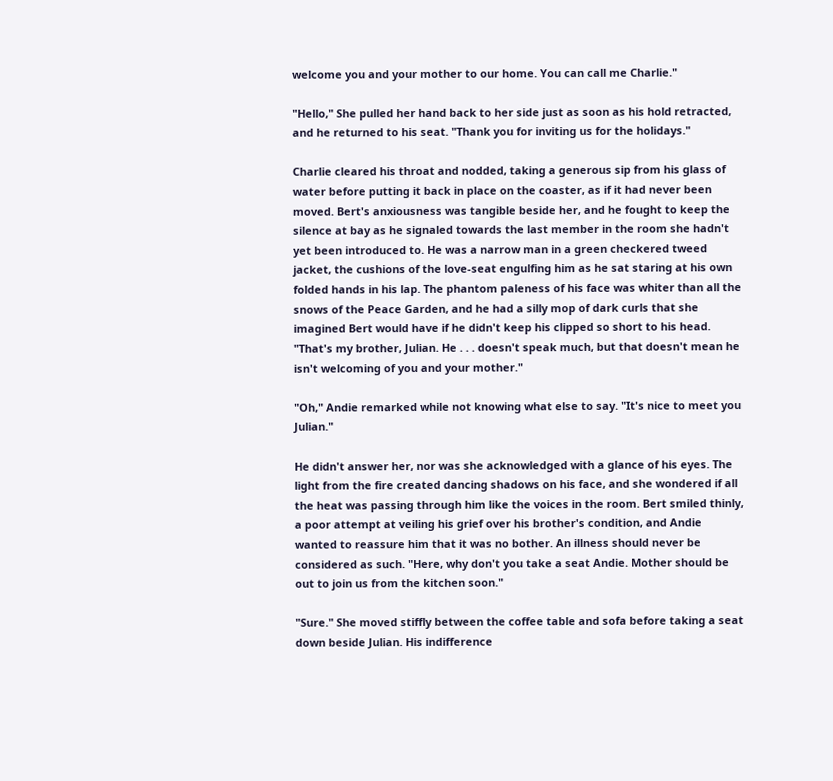welcome you and your mother to our home. You can call me Charlie."

"Hello," She pulled her hand back to her side just as soon as his hold retracted, and he returned to his seat. "Thank you for inviting us for the holidays."

Charlie cleared his throat and nodded, taking a generous sip from his glass of water before putting it back in place on the coaster, as if it had never been moved. Bert's anxiousness was tangible beside her, and he fought to keep the silence at bay as he signaled towards the last member in the room she hadn't yet been introduced to. He was a narrow man in a green checkered tweed jacket, the cushions of the love-seat engulfing him as he sat staring at his own folded hands in his lap. The phantom paleness of his face was whiter than all the snows of the Peace Garden, and he had a silly mop of dark curls that she imagined Bert would have if he didn't keep his clipped so short to his head. "That's my brother, Julian. He . . . doesn't speak much, but that doesn't mean he isn't welcoming of you and your mother."

"Oh," Andie remarked while not knowing what else to say. "It's nice to meet you Julian."

He didn't answer her, nor was she acknowledged with a glance of his eyes. The light from the fire created dancing shadows on his face, and she wondered if all the heat was passing through him like the voices in the room. Bert smiled thinly, a poor attempt at veiling his grief over his brother's condition, and Andie wanted to reassure him that it was no bother. An illness should never be considered as such. "Here, why don't you take a seat Andie. Mother should be out to join us from the kitchen soon."

"Sure." She moved stiffly between the coffee table and sofa before taking a seat down beside Julian. His indifference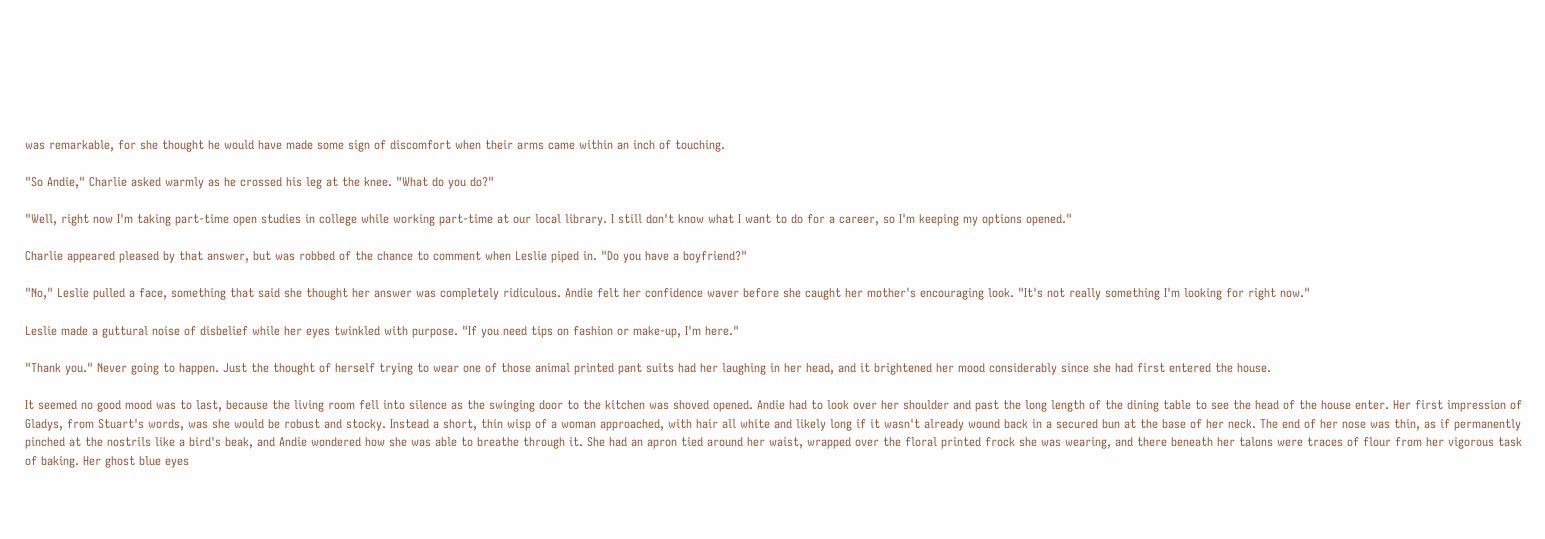was remarkable, for she thought he would have made some sign of discomfort when their arms came within an inch of touching.

"So Andie," Charlie asked warmly as he crossed his leg at the knee. "What do you do?"

"Well, right now I'm taking part-time open studies in college while working part-time at our local library. I still don't know what I want to do for a career, so I'm keeping my options opened."

Charlie appeared pleased by that answer, but was robbed of the chance to comment when Leslie piped in. "Do you have a boyfriend?"

"No," Leslie pulled a face, something that said she thought her answer was completely ridiculous. Andie felt her confidence waver before she caught her mother's encouraging look. "It's not really something I'm looking for right now."

Leslie made a guttural noise of disbelief while her eyes twinkled with purpose. "If you need tips on fashion or make-up, I'm here."

"Thank you." Never going to happen. Just the thought of herself trying to wear one of those animal printed pant suits had her laughing in her head, and it brightened her mood considerably since she had first entered the house.

It seemed no good mood was to last, because the living room fell into silence as the swinging door to the kitchen was shoved opened. Andie had to look over her shoulder and past the long length of the dining table to see the head of the house enter. Her first impression of Gladys, from Stuart's words, was she would be robust and stocky. Instead a short, thin wisp of a woman approached, with hair all white and likely long if it wasn't already wound back in a secured bun at the base of her neck. The end of her nose was thin, as if permanently pinched at the nostrils like a bird's beak, and Andie wondered how she was able to breathe through it. She had an apron tied around her waist, wrapped over the floral printed frock she was wearing, and there beneath her talons were traces of flour from her vigorous task of baking. Her ghost blue eyes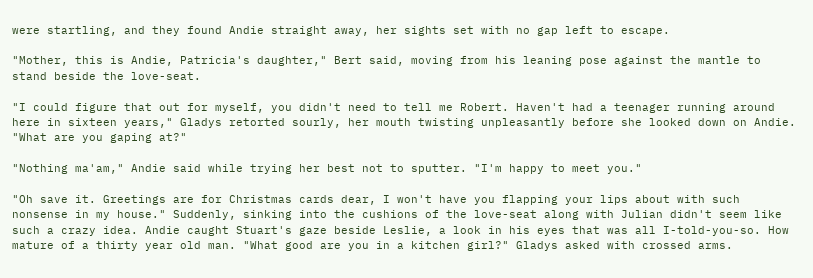were startling, and they found Andie straight away, her sights set with no gap left to escape.

"Mother, this is Andie, Patricia's daughter," Bert said, moving from his leaning pose against the mantle to stand beside the love-seat.

"I could figure that out for myself, you didn't need to tell me Robert. Haven't had a teenager running around here in sixteen years," Gladys retorted sourly, her mouth twisting unpleasantly before she looked down on Andie. "What are you gaping at?"

"Nothing ma'am," Andie said while trying her best not to sputter. "I'm happy to meet you."

"Oh save it. Greetings are for Christmas cards dear, I won't have you flapping your lips about with such nonsense in my house." Suddenly, sinking into the cushions of the love-seat along with Julian didn't seem like such a crazy idea. Andie caught Stuart's gaze beside Leslie, a look in his eyes that was all I-told-you-so. How mature of a thirty year old man. "What good are you in a kitchen girl?" Gladys asked with crossed arms.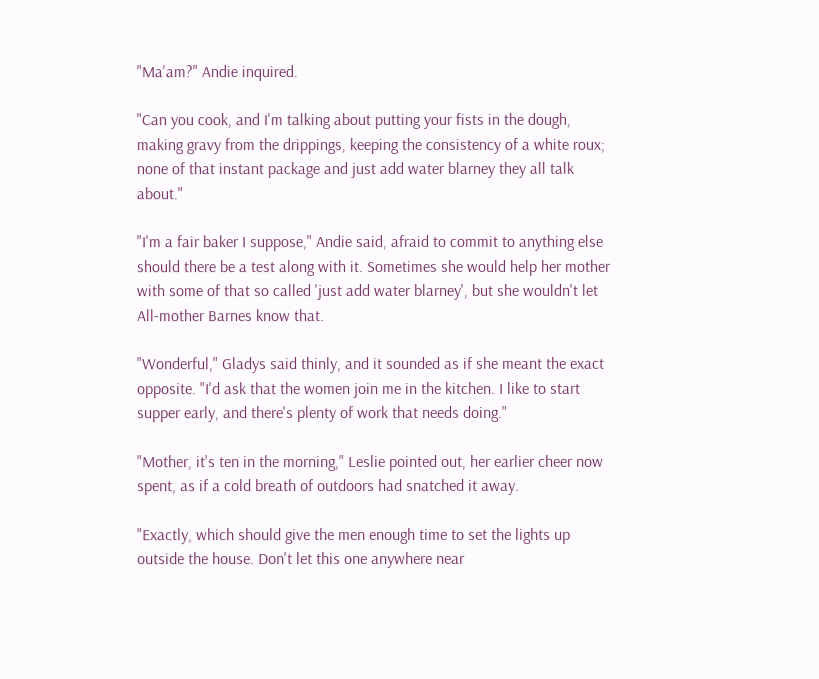"Ma'am?" Andie inquired.

"Can you cook, and I'm talking about putting your fists in the dough, making gravy from the drippings, keeping the consistency of a white roux; none of that instant package and just add water blarney they all talk about."

"I'm a fair baker I suppose," Andie said, afraid to commit to anything else should there be a test along with it. Sometimes she would help her mother with some of that so called 'just add water blarney', but she wouldn't let All-mother Barnes know that.

"Wonderful," Gladys said thinly, and it sounded as if she meant the exact opposite. "I'd ask that the women join me in the kitchen. I like to start supper early, and there's plenty of work that needs doing."

"Mother, it's ten in the morning," Leslie pointed out, her earlier cheer now spent, as if a cold breath of outdoors had snatched it away.

"Exactly, which should give the men enough time to set the lights up outside the house. Don't let this one anywhere near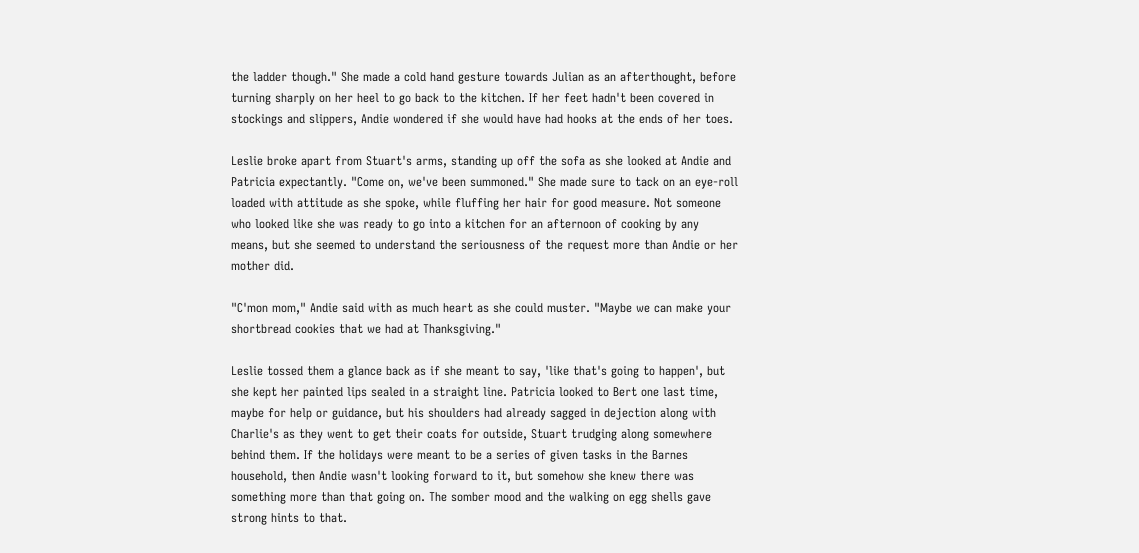the ladder though." She made a cold hand gesture towards Julian as an afterthought, before turning sharply on her heel to go back to the kitchen. If her feet hadn't been covered in stockings and slippers, Andie wondered if she would have had hooks at the ends of her toes.

Leslie broke apart from Stuart's arms, standing up off the sofa as she looked at Andie and Patricia expectantly. "Come on, we've been summoned." She made sure to tack on an eye-roll loaded with attitude as she spoke, while fluffing her hair for good measure. Not someone who looked like she was ready to go into a kitchen for an afternoon of cooking by any means, but she seemed to understand the seriousness of the request more than Andie or her mother did.

"C'mon mom," Andie said with as much heart as she could muster. "Maybe we can make your shortbread cookies that we had at Thanksgiving."

Leslie tossed them a glance back as if she meant to say, 'like that's going to happen', but she kept her painted lips sealed in a straight line. Patricia looked to Bert one last time, maybe for help or guidance, but his shoulders had already sagged in dejection along with Charlie's as they went to get their coats for outside, Stuart trudging along somewhere behind them. If the holidays were meant to be a series of given tasks in the Barnes household, then Andie wasn't looking forward to it, but somehow she knew there was something more than that going on. The somber mood and the walking on egg shells gave strong hints to that.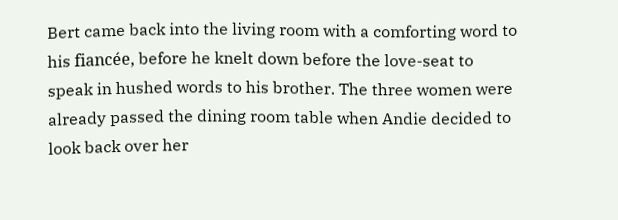Bert came back into the living room with a comforting word to his fiancée, before he knelt down before the love-seat to speak in hushed words to his brother. The three women were already passed the dining room table when Andie decided to look back over her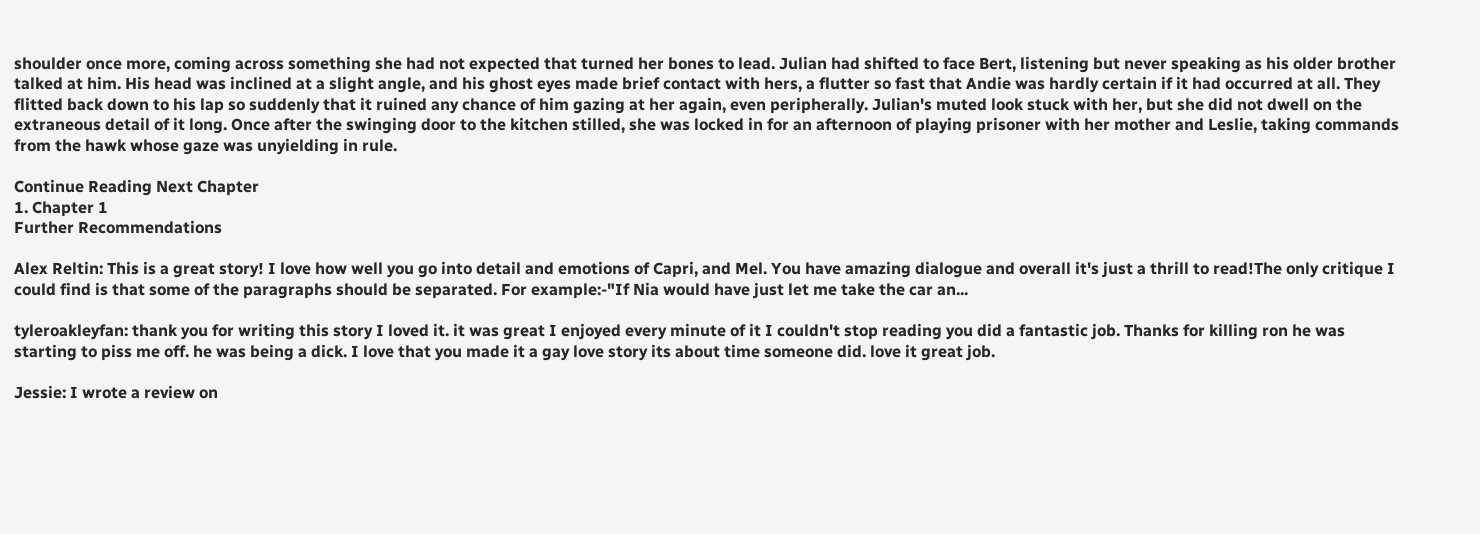shoulder once more, coming across something she had not expected that turned her bones to lead. Julian had shifted to face Bert, listening but never speaking as his older brother talked at him. His head was inclined at a slight angle, and his ghost eyes made brief contact with hers, a flutter so fast that Andie was hardly certain if it had occurred at all. They flitted back down to his lap so suddenly that it ruined any chance of him gazing at her again, even peripherally. Julian's muted look stuck with her, but she did not dwell on the extraneous detail of it long. Once after the swinging door to the kitchen stilled, she was locked in for an afternoon of playing prisoner with her mother and Leslie, taking commands from the hawk whose gaze was unyielding in rule.

Continue Reading Next Chapter
1. Chapter 1
Further Recommendations

Alex Reltin: This is a great story! I love how well you go into detail and emotions of Capri, and Mel. You have amazing dialogue and overall it's just a thrill to read!The only critique I could find is that some of the paragraphs should be separated. For example:-"If Nia would have just let me take the car an...

tyleroakleyfan: thank you for writing this story I loved it. it was great I enjoyed every minute of it I couldn't stop reading you did a fantastic job. Thanks for killing ron he was starting to piss me off. he was being a dick. I love that you made it a gay love story its about time someone did. love it great job.

Jessie: I wrote a review on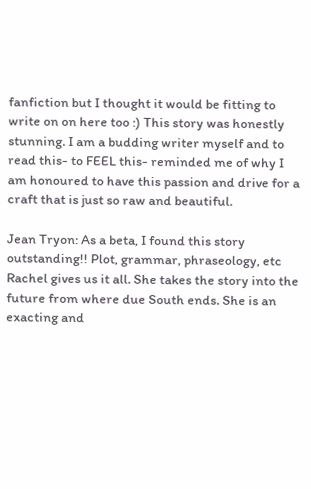fanfiction but I thought it would be fitting to write on on here too :) This story was honestly stunning. I am a budding writer myself and to read this- to FEEL this- reminded me of why I am honoured to have this passion and drive for a craft that is just so raw and beautiful.

Jean Tryon: As a beta, I found this story outstanding!! Plot, grammar, phraseology, etc Rachel gives us it all. She takes the story into the future from where due South ends. She is an exacting and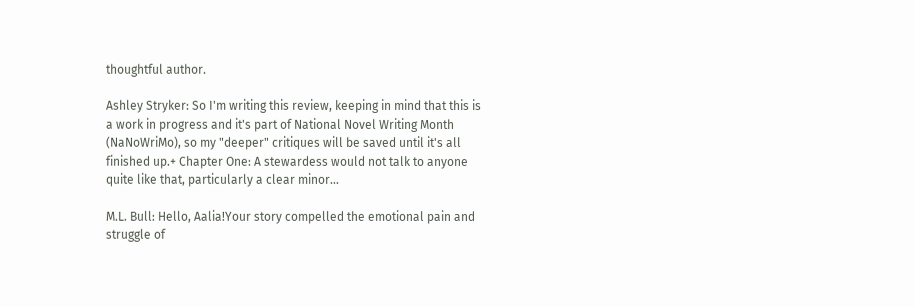thoughtful author.

Ashley Stryker: So I'm writing this review, keeping in mind that this is a work in progress and it's part of National Novel Writing Month (NaNoWriMo), so my "deeper" critiques will be saved until it's all finished up.+ Chapter One: A stewardess would not talk to anyone quite like that, particularly a clear minor...

M.L. Bull: Hello, Aalia!Your story compelled the emotional pain and struggle of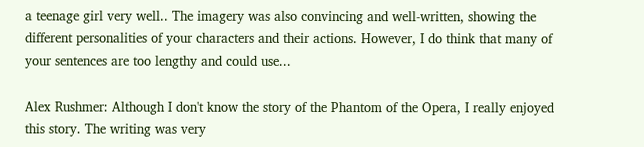a teenage girl very well.. The imagery was also convincing and well-written, showing the different personalities of your characters and their actions. However, I do think that many of your sentences are too lengthy and could use...

Alex Rushmer: Although I don't know the story of the Phantom of the Opera, I really enjoyed this story. The writing was very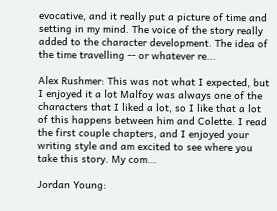evocative, and it really put a picture of time and setting in my mind. The voice of the story really added to the character development. The idea of the time travelling -- or whatever re...

Alex Rushmer: This was not what I expected, but I enjoyed it a lot Malfoy was always one of the characters that I liked a lot, so I like that a lot of this happens between him and Colette. I read the first couple chapters, and I enjoyed your writing style and am excited to see where you take this story. My com...

Jordan Young: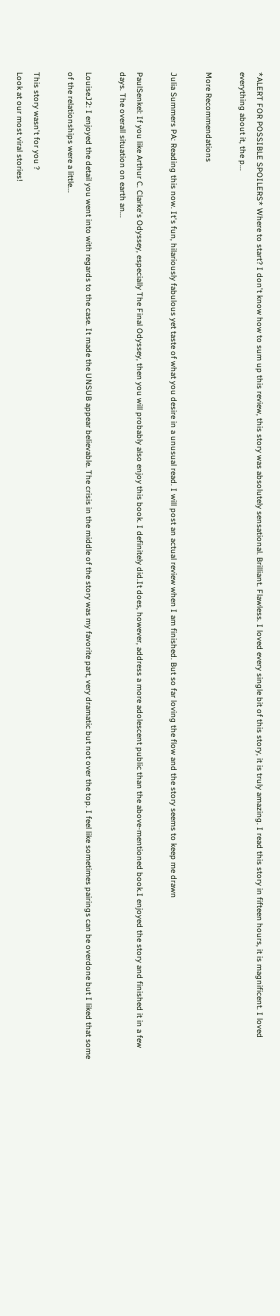*ALERT FOR POSSIBLE SPOILERS* Where to start? I don't know how to sum up this review, this story was absolutely sensational. Brilliant. Flawless. I loved every single bit of this story, it is truly amazing. I read this story in fifteen hours, it is magnificent. I loved everything about it, the p...

More Recommendations

Julia Summers PA: Reading this now. It's fun, hilariously fabulous yet taste of what you desire in a unusual read. I will post an actual review when I am finished. But so far loving the flow and the story seems to keep me drawn

PaulSenkel: If you like Arthur C. Clarke's Odyssey, especially The Final Odyssey, then you will probably also enjoy this book. I definitely did.It does, however, address a more adolescent public than the above-mentioned book.I enjoyed the story and finished it in a few days. The overall situation on earth an...

LouiseJ2: I enjoyed the detail you went into with regards to the case. It made the UNSUB appear believable. The crisis in the middle of the story was my favorite part, very dramatic but not over the top. I feel like sometimes pairings can be overdone but I liked that some of the relationships were a little...

This story wasn't for you ?
Look at our most viral stories!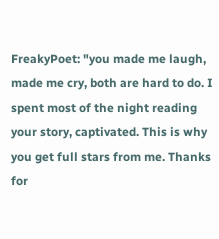FreakyPoet: "you made me laugh, made me cry, both are hard to do. I spent most of the night reading your story, captivated. This is why you get full stars from me. Thanks for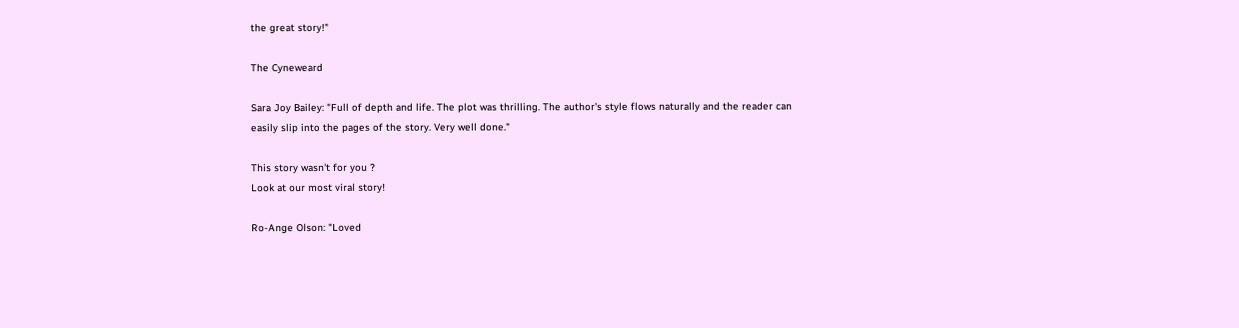the great story!"

The Cyneweard

Sara Joy Bailey: "Full of depth and life. The plot was thrilling. The author's style flows naturally and the reader can easily slip into the pages of the story. Very well done."

This story wasn't for you ?
Look at our most viral story!

Ro-Ange Olson: "Loved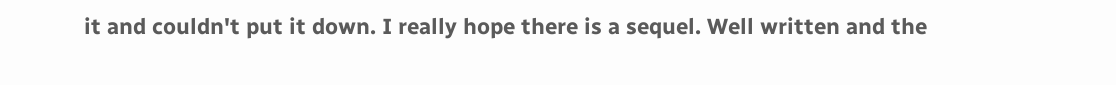it and couldn't put it down. I really hope there is a sequel. Well written and the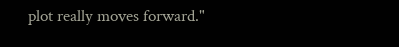plot really moves forward."